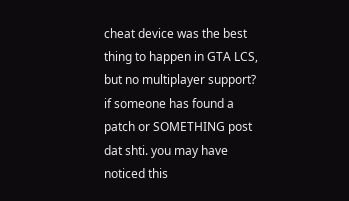cheat device was the best thing to happen in GTA LCS, but no multiplayer support? if someone has found a patch or SOMETHING post dat shti. you may have noticed this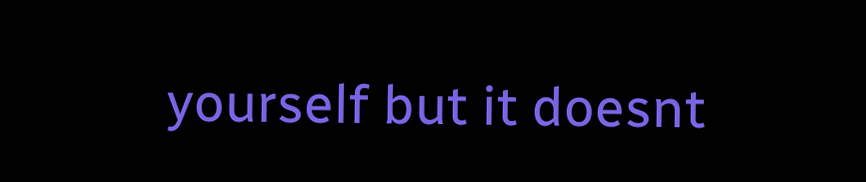yourself but it doesnt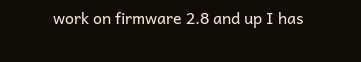work on firmware 2.8 and up I has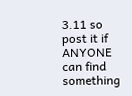3.11 so post it if ANYONE can find something